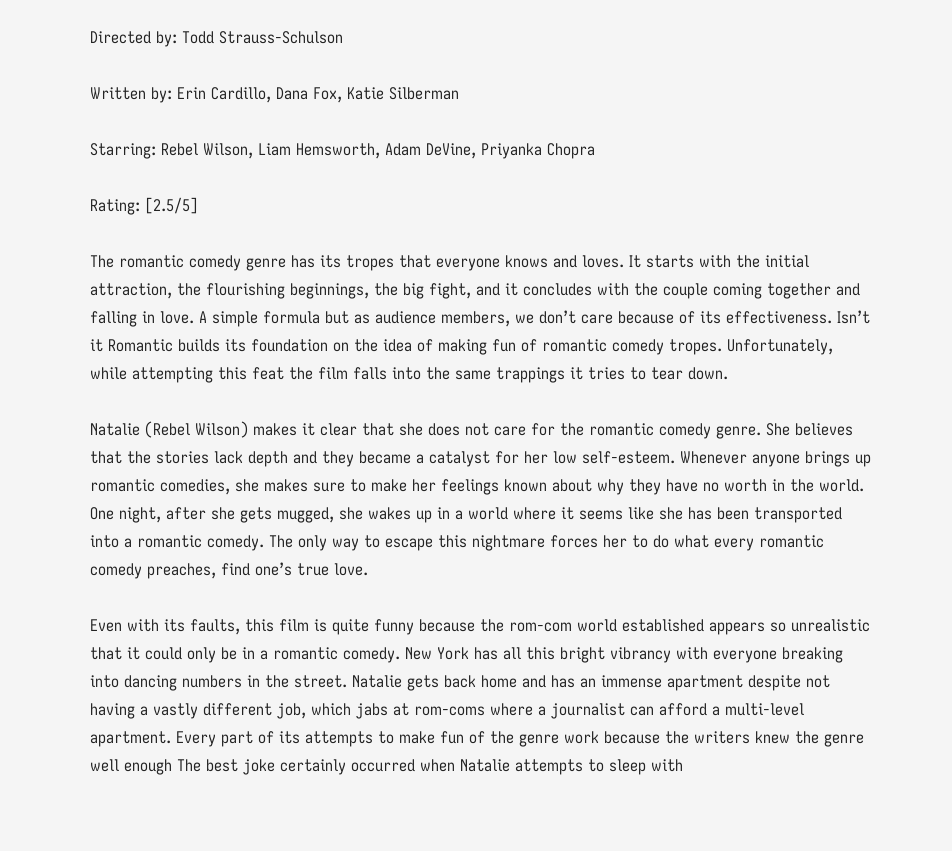Directed by: Todd Strauss-Schulson

Written by: Erin Cardillo, Dana Fox, Katie Silberman

Starring: Rebel Wilson, Liam Hemsworth, Adam DeVine, Priyanka Chopra

Rating: [2.5/5]

The romantic comedy genre has its tropes that everyone knows and loves. It starts with the initial attraction, the flourishing beginnings, the big fight, and it concludes with the couple coming together and falling in love. A simple formula but as audience members, we don’t care because of its effectiveness. Isn’t it Romantic builds its foundation on the idea of making fun of romantic comedy tropes. Unfortunately, while attempting this feat the film falls into the same trappings it tries to tear down.

Natalie (Rebel Wilson) makes it clear that she does not care for the romantic comedy genre. She believes that the stories lack depth and they became a catalyst for her low self-esteem. Whenever anyone brings up romantic comedies, she makes sure to make her feelings known about why they have no worth in the world. One night, after she gets mugged, she wakes up in a world where it seems like she has been transported into a romantic comedy. The only way to escape this nightmare forces her to do what every romantic comedy preaches, find one’s true love.

Even with its faults, this film is quite funny because the rom-com world established appears so unrealistic that it could only be in a romantic comedy. New York has all this bright vibrancy with everyone breaking into dancing numbers in the street. Natalie gets back home and has an immense apartment despite not having a vastly different job, which jabs at rom-coms where a journalist can afford a multi-level apartment. Every part of its attempts to make fun of the genre work because the writers knew the genre well enough The best joke certainly occurred when Natalie attempts to sleep with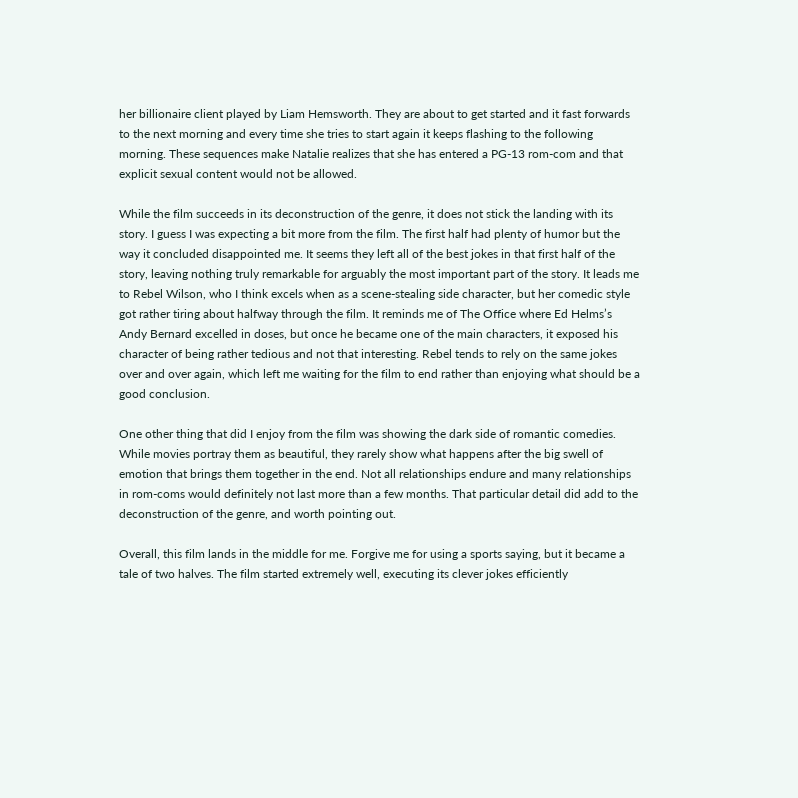her billionaire client played by Liam Hemsworth. They are about to get started and it fast forwards to the next morning and every time she tries to start again it keeps flashing to the following morning. These sequences make Natalie realizes that she has entered a PG-13 rom-com and that explicit sexual content would not be allowed.

While the film succeeds in its deconstruction of the genre, it does not stick the landing with its story. I guess I was expecting a bit more from the film. The first half had plenty of humor but the way it concluded disappointed me. It seems they left all of the best jokes in that first half of the story, leaving nothing truly remarkable for arguably the most important part of the story. It leads me to Rebel Wilson, who I think excels when as a scene-stealing side character, but her comedic style got rather tiring about halfway through the film. It reminds me of The Office where Ed Helms’s Andy Bernard excelled in doses, but once he became one of the main characters, it exposed his character of being rather tedious and not that interesting. Rebel tends to rely on the same jokes over and over again, which left me waiting for the film to end rather than enjoying what should be a good conclusion.

One other thing that did I enjoy from the film was showing the dark side of romantic comedies. While movies portray them as beautiful, they rarely show what happens after the big swell of emotion that brings them together in the end. Not all relationships endure and many relationships in rom-coms would definitely not last more than a few months. That particular detail did add to the deconstruction of the genre, and worth pointing out.

Overall, this film lands in the middle for me. Forgive me for using a sports saying, but it became a tale of two halves. The film started extremely well, executing its clever jokes efficiently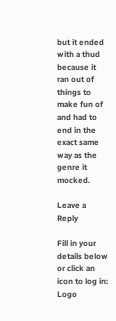but it ended with a thud because it ran out of things to make fun of and had to end in the exact same way as the genre it mocked.

Leave a Reply

Fill in your details below or click an icon to log in: Logo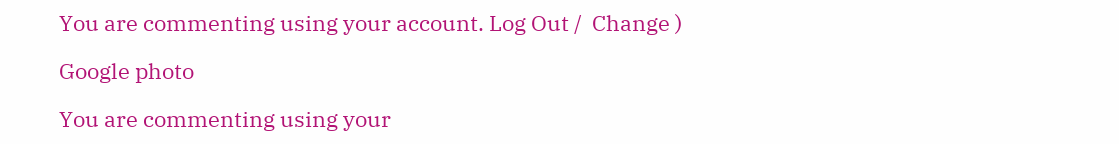You are commenting using your account. Log Out /  Change )

Google photo

You are commenting using your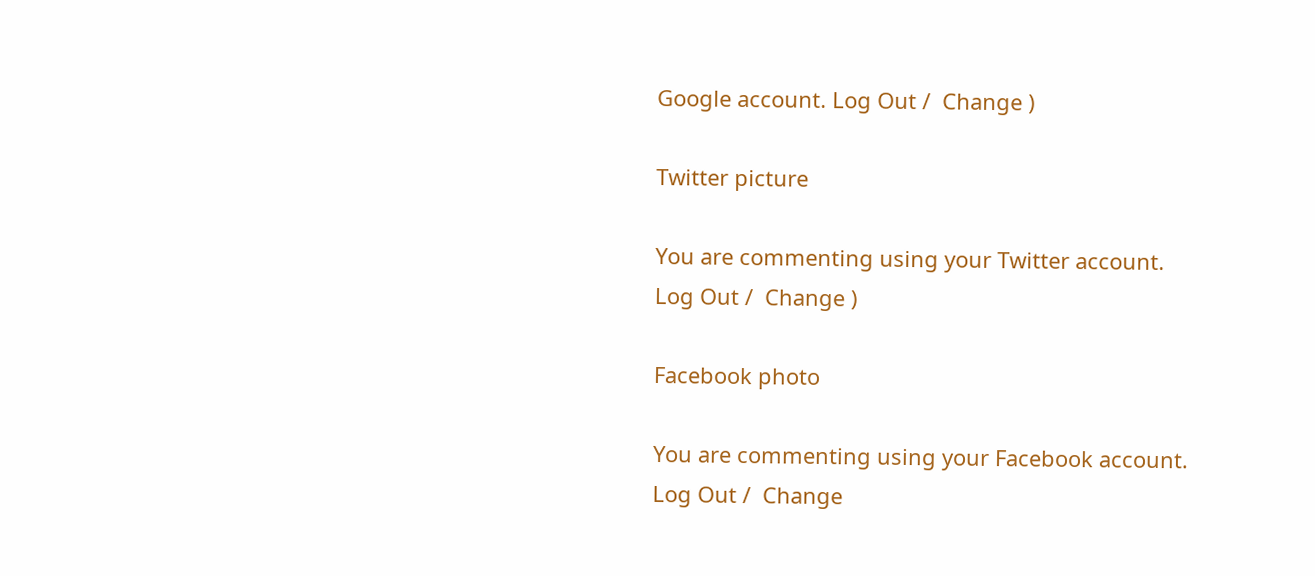Google account. Log Out /  Change )

Twitter picture

You are commenting using your Twitter account. Log Out /  Change )

Facebook photo

You are commenting using your Facebook account. Log Out /  Change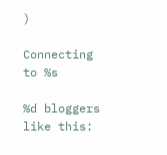)

Connecting to %s

%d bloggers like this: